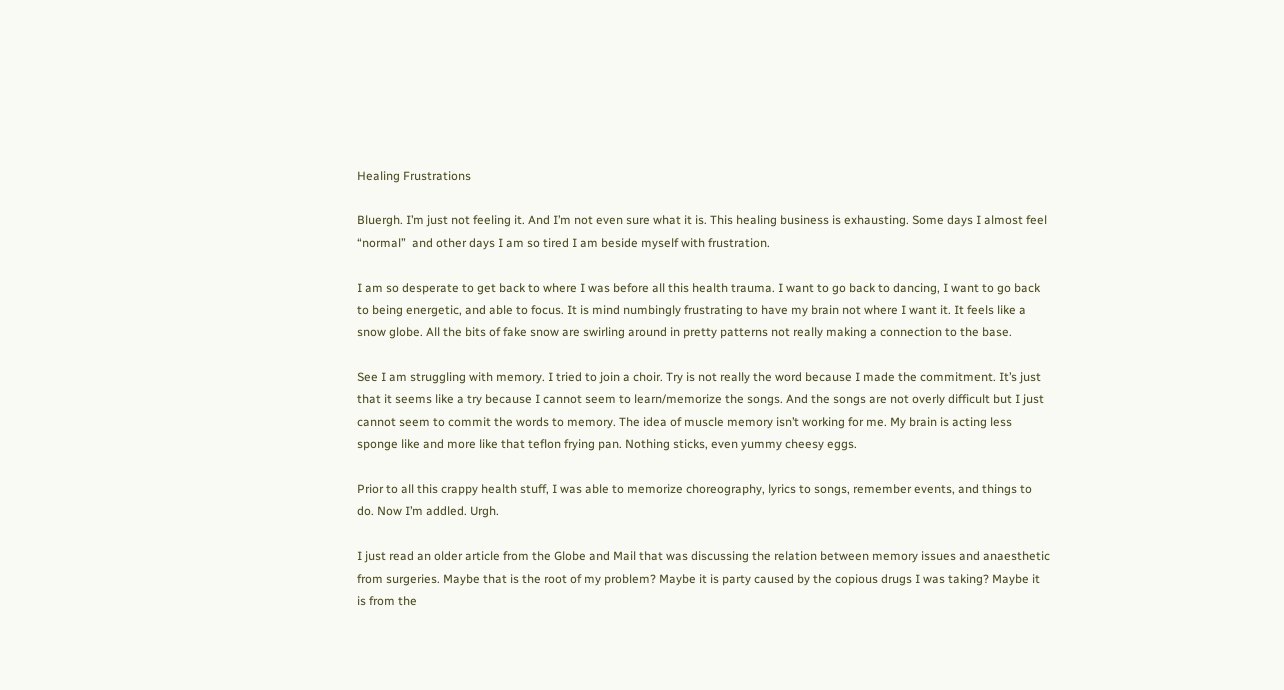Healing Frustrations

Bluergh. I’m just not feeling it. And I’m not even sure what it is. This healing business is exhausting. Some days I almost feel “normal”  and other days I am so tired I am beside myself with frustration.

I am so desperate to get back to where I was before all this health trauma. I want to go back to dancing, I want to go back to being energetic, and able to focus. It is mind numbingly frustrating to have my brain not where I want it. It feels like a snow globe. All the bits of fake snow are swirling around in pretty patterns not really making a connection to the base.

See I am struggling with memory. I tried to join a choir. Try is not really the word because I made the commitment. It’s just that it seems like a try because I cannot seem to learn/memorize the songs. And the songs are not overly difficult but I just cannot seem to commit the words to memory. The idea of muscle memory isn’t working for me. My brain is acting less sponge like and more like that teflon frying pan. Nothing sticks, even yummy cheesy eggs.

Prior to all this crappy health stuff, I was able to memorize choreography, lyrics to songs, remember events, and things to do. Now I’m addled. Urgh.

I just read an older article from the Globe and Mail that was discussing the relation between memory issues and anaesthetic from surgeries. Maybe that is the root of my problem? Maybe it is party caused by the copious drugs I was taking? Maybe it is from the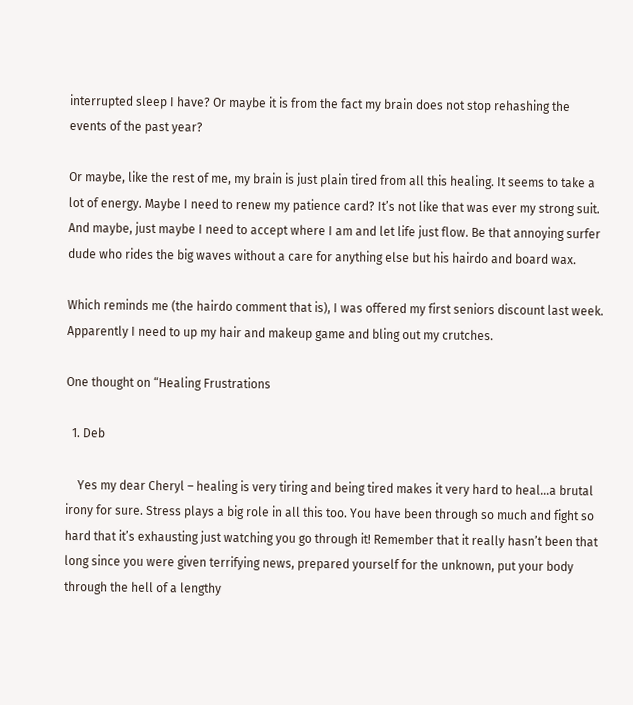interrupted sleep I have? Or maybe it is from the fact my brain does not stop rehashing the events of the past year?

Or maybe, like the rest of me, my brain is just plain tired from all this healing. It seems to take a lot of energy. Maybe I need to renew my patience card? It’s not like that was ever my strong suit. And maybe, just maybe I need to accept where I am and let life just flow. Be that annoying surfer dude who rides the big waves without a care for anything else but his hairdo and board wax.

Which reminds me (the hairdo comment that is), I was offered my first seniors discount last week. Apparently I need to up my hair and makeup game and bling out my crutches.

One thought on “Healing Frustrations

  1. Deb

    Yes my dear Cheryl – healing is very tiring and being tired makes it very hard to heal…a brutal irony for sure. Stress plays a big role in all this too. You have been through so much and fight so hard that it’s exhausting just watching you go through it! Remember that it really hasn’t been that long since you were given terrifying news, prepared yourself for the unknown, put your body through the hell of a lengthy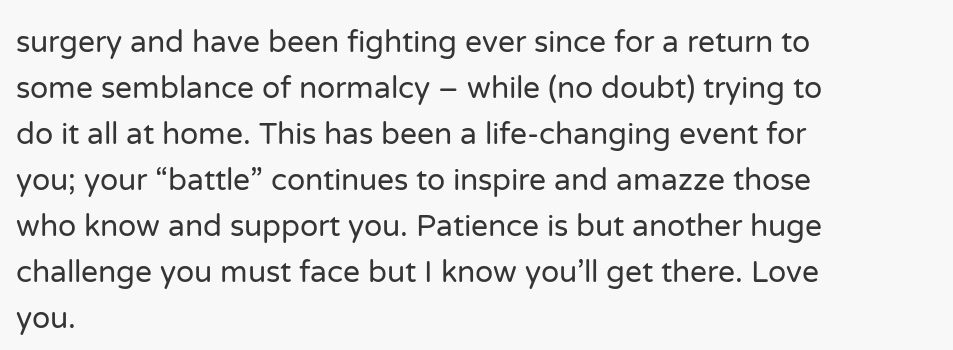surgery and have been fighting ever since for a return to some semblance of normalcy – while (no doubt) trying to do it all at home. This has been a life-changing event for you; your “battle” continues to inspire and amazze those who know and support you. Patience is but another huge challenge you must face but I know you’ll get there. Love you.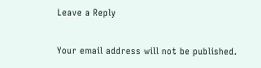Leave a Reply

Your email address will not be published.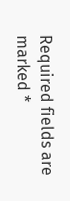Required fields are marked *